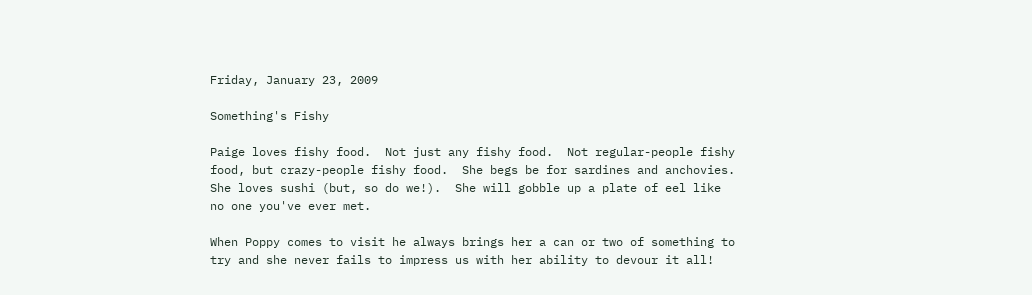Friday, January 23, 2009

Something's Fishy

Paige loves fishy food.  Not just any fishy food.  Not regular-people fishy food, but crazy-people fishy food.  She begs be for sardines and anchovies.  She loves sushi (but, so do we!).  She will gobble up a plate of eel like no one you've ever met.

When Poppy comes to visit he always brings her a can or two of something to try and she never fails to impress us with her ability to devour it all!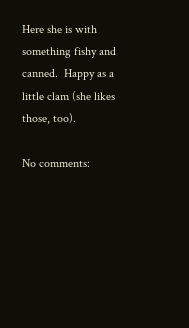Here she is with something fishy and canned.  Happy as a little clam (she likes those, too).

No comments: